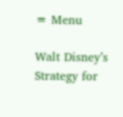≡ Menu

Walt Disney’s Strategy for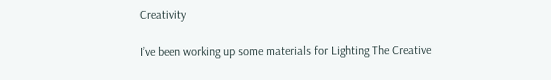Creativity

I’ve been working up some materials for Lighting The Creative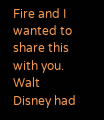Fire and I wanted to share this with you.  Walt Disney had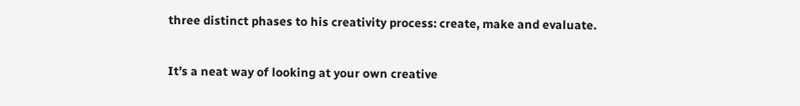three distinct phases to his creativity process: create, make and evaluate.

It’s a neat way of looking at your own creative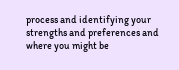process and identifying your strengths and preferences and where you might be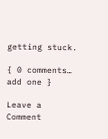getting stuck.

{ 0 comments… add one }

Leave a Comment